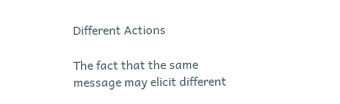Different Actions

The fact that the same message may elicit different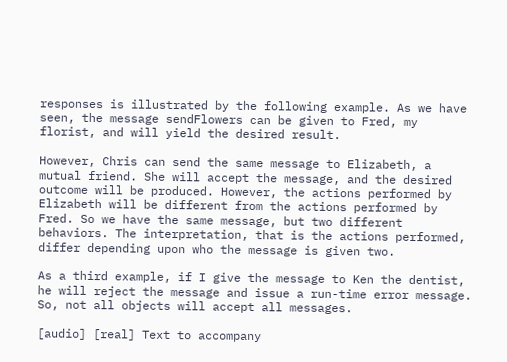responses is illustrated by the following example. As we have seen, the message sendFlowers can be given to Fred, my florist, and will yield the desired result.

However, Chris can send the same message to Elizabeth, a mutual friend. She will accept the message, and the desired outcome will be produced. However, the actions performed by Elizabeth will be different from the actions performed by Fred. So we have the same message, but two different behaviors. The interpretation, that is the actions performed, differ depending upon who the message is given two.

As a third example, if I give the message to Ken the dentist, he will reject the message and issue a run-time error message. So, not all objects will accept all messages.

[audio] [real] Text to accompany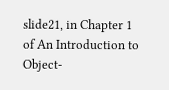slide21, in Chapter 1 of An Introduction to Object-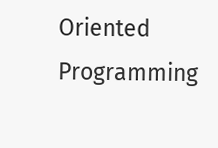Oriented Programming